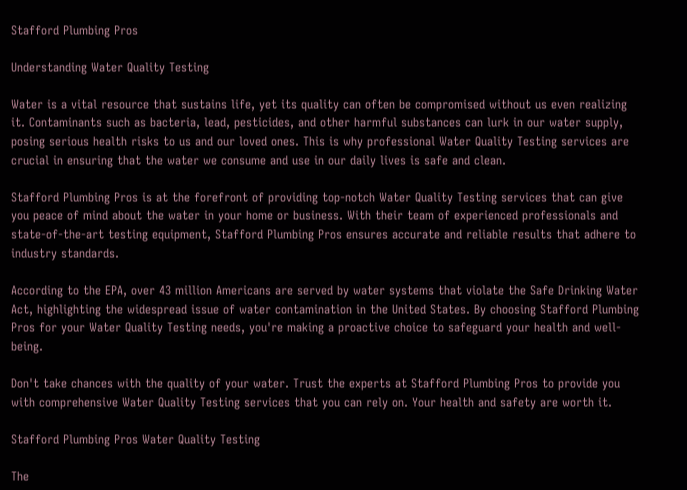Stafford Plumbing Pros

Understanding Water Quality Testing

Water is a vital resource that sustains life, yet its quality can often be compromised without us even realizing it. Contaminants such as bacteria, lead, pesticides, and other harmful substances can lurk in our water supply, posing serious health risks to us and our loved ones. This is why professional Water Quality Testing services are crucial in ensuring that the water we consume and use in our daily lives is safe and clean.

Stafford Plumbing Pros is at the forefront of providing top-notch Water Quality Testing services that can give you peace of mind about the water in your home or business. With their team of experienced professionals and state-of-the-art testing equipment, Stafford Plumbing Pros ensures accurate and reliable results that adhere to industry standards.

According to the EPA, over 43 million Americans are served by water systems that violate the Safe Drinking Water Act, highlighting the widespread issue of water contamination in the United States. By choosing Stafford Plumbing Pros for your Water Quality Testing needs, you're making a proactive choice to safeguard your health and well-being.

Don't take chances with the quality of your water. Trust the experts at Stafford Plumbing Pros to provide you with comprehensive Water Quality Testing services that you can rely on. Your health and safety are worth it.

Stafford Plumbing Pros Water Quality Testing

The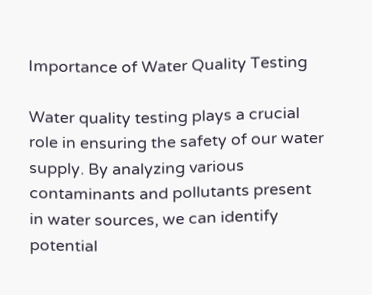Importance of Water Quality Testing

Water quality testing plays a crucial role in ensuring the safety of our water supply. By analyzing various contaminants and pollutants present in water sources, we can identify potential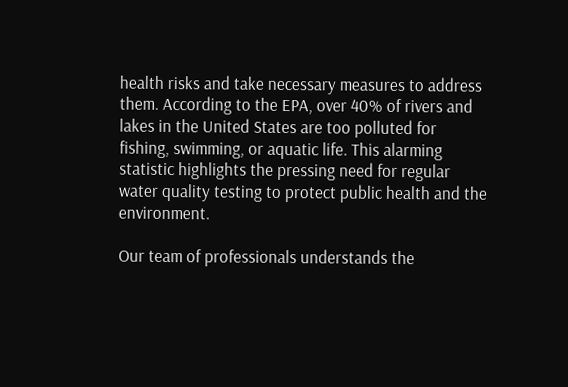health risks and take necessary measures to address them. According to the EPA, over 40% of rivers and lakes in the United States are too polluted for fishing, swimming, or aquatic life. This alarming statistic highlights the pressing need for regular water quality testing to protect public health and the environment.

Our team of professionals understands the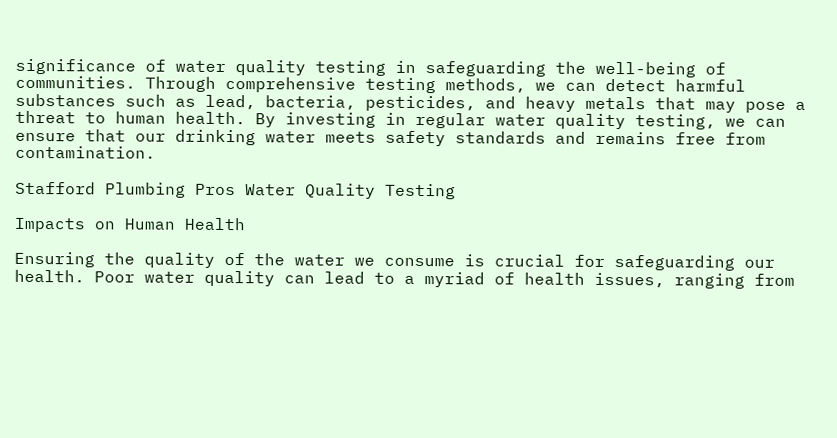significance of water quality testing in safeguarding the well-being of communities. Through comprehensive testing methods, we can detect harmful substances such as lead, bacteria, pesticides, and heavy metals that may pose a threat to human health. By investing in regular water quality testing, we can ensure that our drinking water meets safety standards and remains free from contamination.

Stafford Plumbing Pros Water Quality Testing

Impacts on Human Health

Ensuring the quality of the water we consume is crucial for safeguarding our health. Poor water quality can lead to a myriad of health issues, ranging from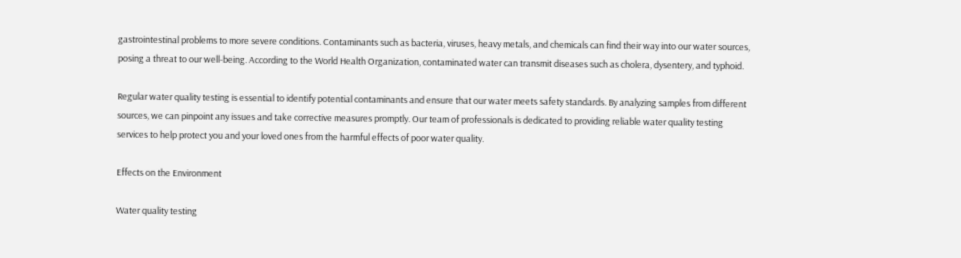gastrointestinal problems to more severe conditions. Contaminants such as bacteria, viruses, heavy metals, and chemicals can find their way into our water sources, posing a threat to our well-being. According to the World Health Organization, contaminated water can transmit diseases such as cholera, dysentery, and typhoid.

Regular water quality testing is essential to identify potential contaminants and ensure that our water meets safety standards. By analyzing samples from different sources, we can pinpoint any issues and take corrective measures promptly. Our team of professionals is dedicated to providing reliable water quality testing services to help protect you and your loved ones from the harmful effects of poor water quality.

Effects on the Environment

Water quality testing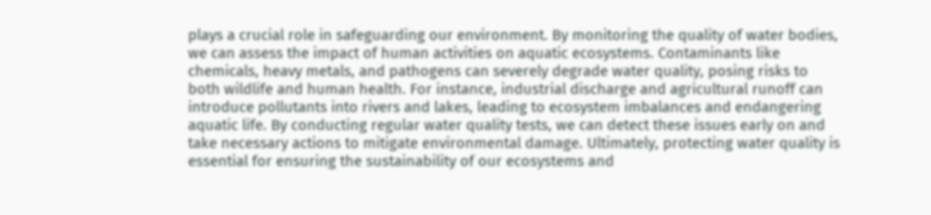plays a crucial role in safeguarding our environment. By monitoring the quality of water bodies, we can assess the impact of human activities on aquatic ecosystems. Contaminants like chemicals, heavy metals, and pathogens can severely degrade water quality, posing risks to both wildlife and human health. For instance, industrial discharge and agricultural runoff can introduce pollutants into rivers and lakes, leading to ecosystem imbalances and endangering aquatic life. By conducting regular water quality tests, we can detect these issues early on and take necessary actions to mitigate environmental damage. Ultimately, protecting water quality is essential for ensuring the sustainability of our ecosystems and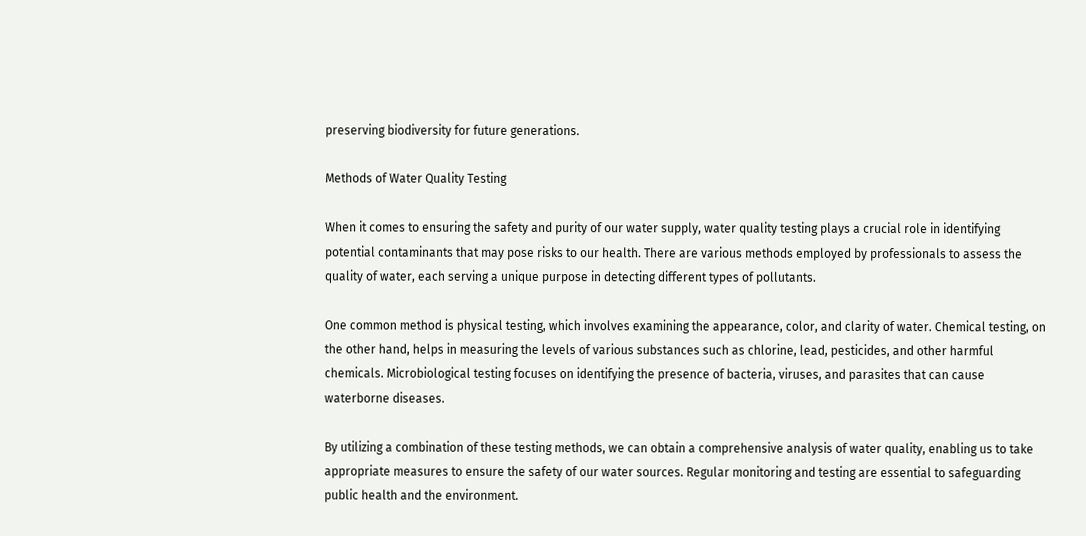preserving biodiversity for future generations.

Methods of Water Quality Testing

When it comes to ensuring the safety and purity of our water supply, water quality testing plays a crucial role in identifying potential contaminants that may pose risks to our health. There are various methods employed by professionals to assess the quality of water, each serving a unique purpose in detecting different types of pollutants.

One common method is physical testing, which involves examining the appearance, color, and clarity of water. Chemical testing, on the other hand, helps in measuring the levels of various substances such as chlorine, lead, pesticides, and other harmful chemicals. Microbiological testing focuses on identifying the presence of bacteria, viruses, and parasites that can cause waterborne diseases.

By utilizing a combination of these testing methods, we can obtain a comprehensive analysis of water quality, enabling us to take appropriate measures to ensure the safety of our water sources. Regular monitoring and testing are essential to safeguarding public health and the environment.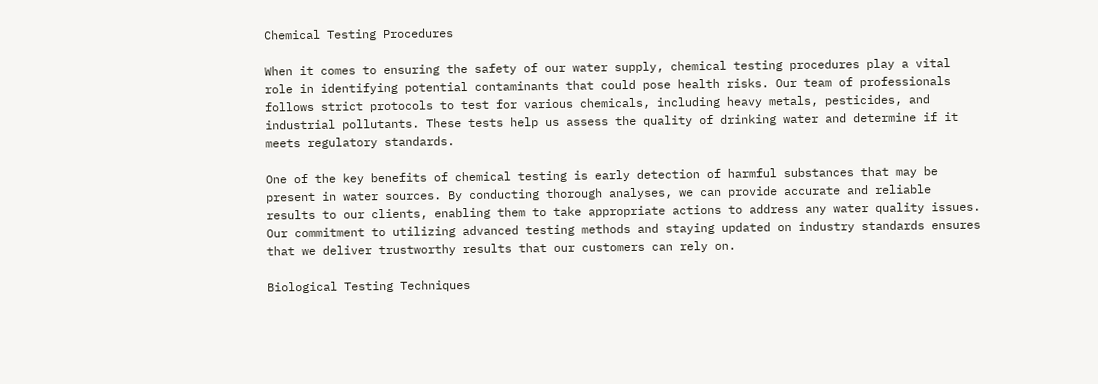Chemical Testing Procedures

When it comes to ensuring the safety of our water supply, chemical testing procedures play a vital role in identifying potential contaminants that could pose health risks. Our team of professionals follows strict protocols to test for various chemicals, including heavy metals, pesticides, and industrial pollutants. These tests help us assess the quality of drinking water and determine if it meets regulatory standards.

One of the key benefits of chemical testing is early detection of harmful substances that may be present in water sources. By conducting thorough analyses, we can provide accurate and reliable results to our clients, enabling them to take appropriate actions to address any water quality issues. Our commitment to utilizing advanced testing methods and staying updated on industry standards ensures that we deliver trustworthy results that our customers can rely on.

Biological Testing Techniques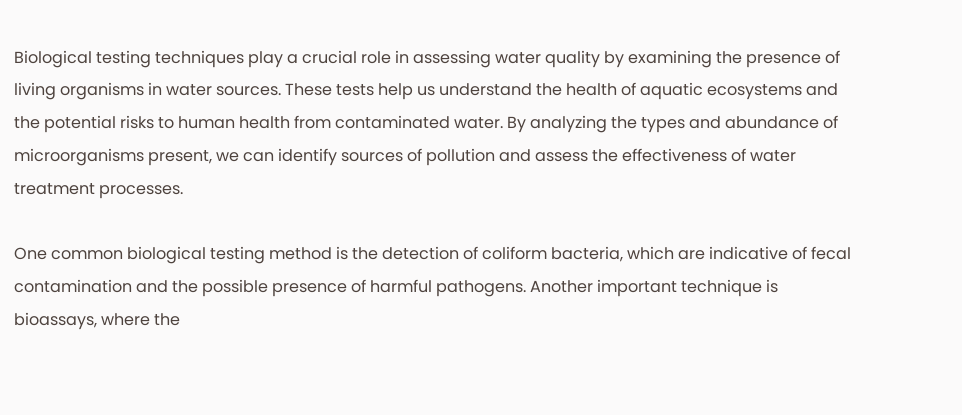Biological testing techniques play a crucial role in assessing water quality by examining the presence of living organisms in water sources. These tests help us understand the health of aquatic ecosystems and the potential risks to human health from contaminated water. By analyzing the types and abundance of microorganisms present, we can identify sources of pollution and assess the effectiveness of water treatment processes.

One common biological testing method is the detection of coliform bacteria, which are indicative of fecal contamination and the possible presence of harmful pathogens. Another important technique is bioassays, where the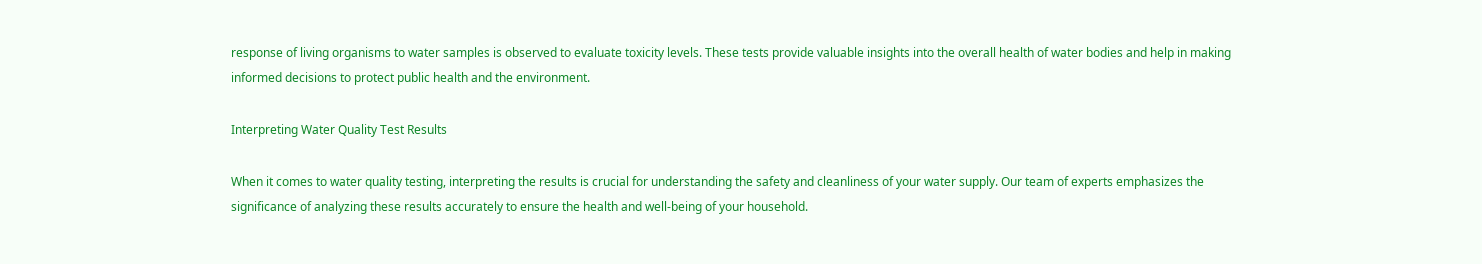response of living organisms to water samples is observed to evaluate toxicity levels. These tests provide valuable insights into the overall health of water bodies and help in making informed decisions to protect public health and the environment.

Interpreting Water Quality Test Results

When it comes to water quality testing, interpreting the results is crucial for understanding the safety and cleanliness of your water supply. Our team of experts emphasizes the significance of analyzing these results accurately to ensure the health and well-being of your household.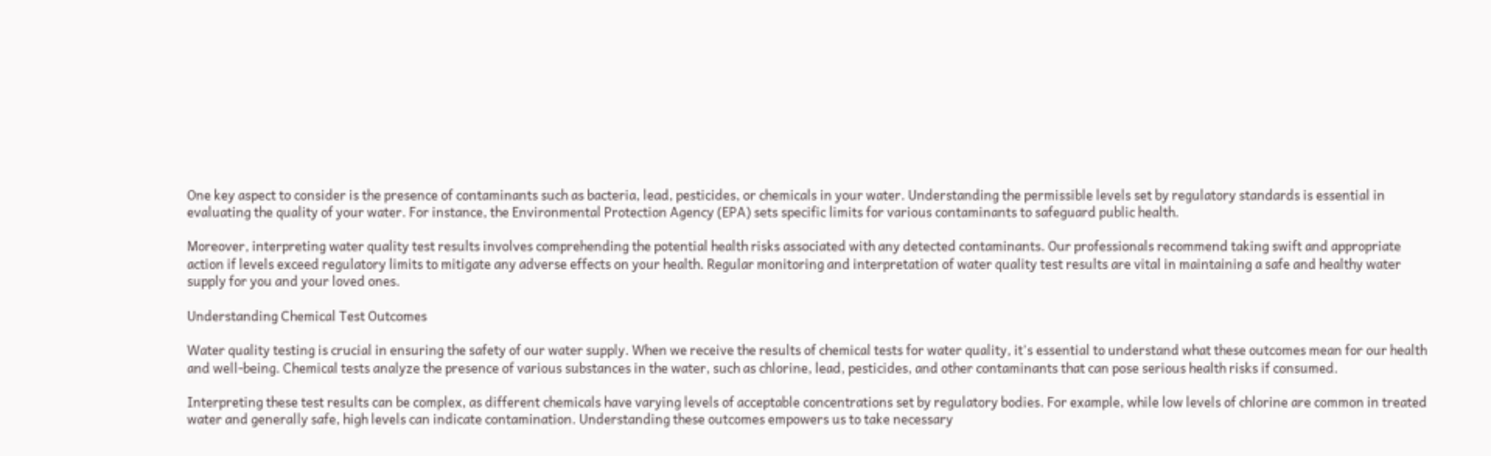One key aspect to consider is the presence of contaminants such as bacteria, lead, pesticides, or chemicals in your water. Understanding the permissible levels set by regulatory standards is essential in evaluating the quality of your water. For instance, the Environmental Protection Agency (EPA) sets specific limits for various contaminants to safeguard public health.

Moreover, interpreting water quality test results involves comprehending the potential health risks associated with any detected contaminants. Our professionals recommend taking swift and appropriate action if levels exceed regulatory limits to mitigate any adverse effects on your health. Regular monitoring and interpretation of water quality test results are vital in maintaining a safe and healthy water supply for you and your loved ones.

Understanding Chemical Test Outcomes

Water quality testing is crucial in ensuring the safety of our water supply. When we receive the results of chemical tests for water quality, it's essential to understand what these outcomes mean for our health and well-being. Chemical tests analyze the presence of various substances in the water, such as chlorine, lead, pesticides, and other contaminants that can pose serious health risks if consumed.

Interpreting these test results can be complex, as different chemicals have varying levels of acceptable concentrations set by regulatory bodies. For example, while low levels of chlorine are common in treated water and generally safe, high levels can indicate contamination. Understanding these outcomes empowers us to take necessary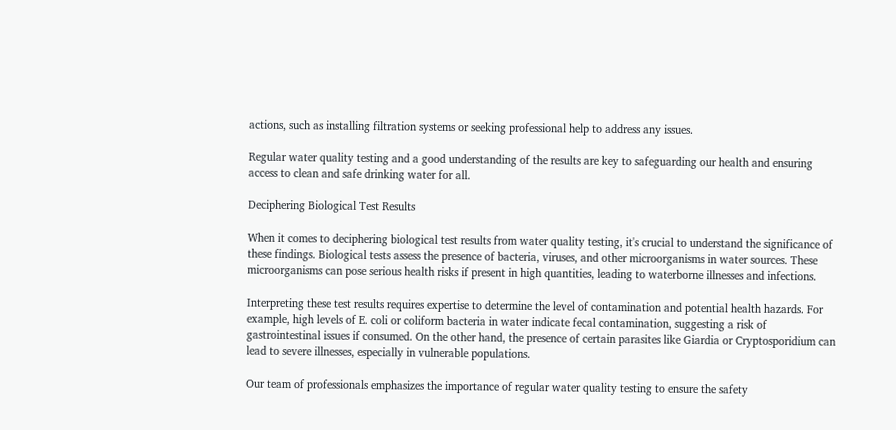actions, such as installing filtration systems or seeking professional help to address any issues.

Regular water quality testing and a good understanding of the results are key to safeguarding our health and ensuring access to clean and safe drinking water for all.

Deciphering Biological Test Results

When it comes to deciphering biological test results from water quality testing, it's crucial to understand the significance of these findings. Biological tests assess the presence of bacteria, viruses, and other microorganisms in water sources. These microorganisms can pose serious health risks if present in high quantities, leading to waterborne illnesses and infections.

Interpreting these test results requires expertise to determine the level of contamination and potential health hazards. For example, high levels of E. coli or coliform bacteria in water indicate fecal contamination, suggesting a risk of gastrointestinal issues if consumed. On the other hand, the presence of certain parasites like Giardia or Cryptosporidium can lead to severe illnesses, especially in vulnerable populations.

Our team of professionals emphasizes the importance of regular water quality testing to ensure the safety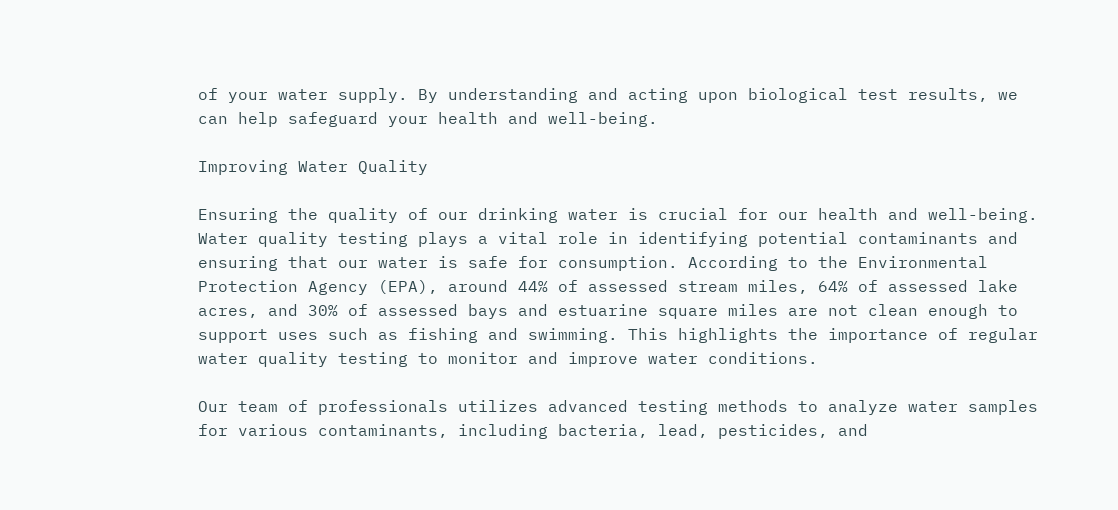of your water supply. By understanding and acting upon biological test results, we can help safeguard your health and well-being.

Improving Water Quality

Ensuring the quality of our drinking water is crucial for our health and well-being. Water quality testing plays a vital role in identifying potential contaminants and ensuring that our water is safe for consumption. According to the Environmental Protection Agency (EPA), around 44% of assessed stream miles, 64% of assessed lake acres, and 30% of assessed bays and estuarine square miles are not clean enough to support uses such as fishing and swimming. This highlights the importance of regular water quality testing to monitor and improve water conditions.

Our team of professionals utilizes advanced testing methods to analyze water samples for various contaminants, including bacteria, lead, pesticides, and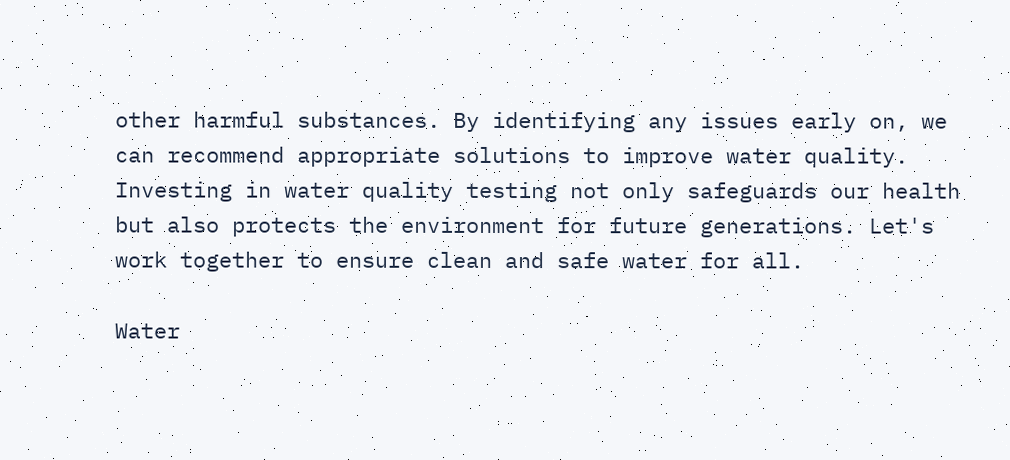other harmful substances. By identifying any issues early on, we can recommend appropriate solutions to improve water quality. Investing in water quality testing not only safeguards our health but also protects the environment for future generations. Let's work together to ensure clean and safe water for all.

Water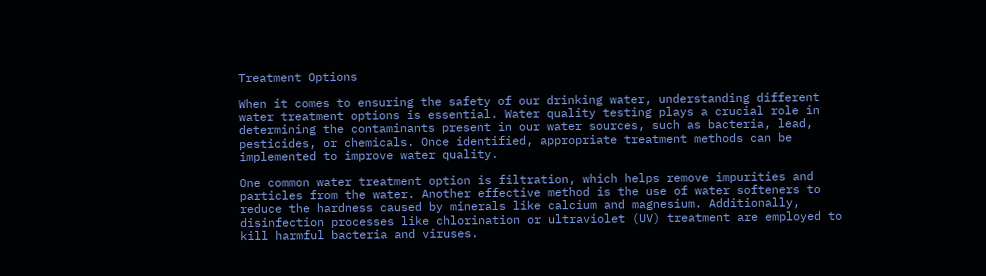Treatment Options

When it comes to ensuring the safety of our drinking water, understanding different water treatment options is essential. Water quality testing plays a crucial role in determining the contaminants present in our water sources, such as bacteria, lead, pesticides, or chemicals. Once identified, appropriate treatment methods can be implemented to improve water quality.

One common water treatment option is filtration, which helps remove impurities and particles from the water. Another effective method is the use of water softeners to reduce the hardness caused by minerals like calcium and magnesium. Additionally, disinfection processes like chlorination or ultraviolet (UV) treatment are employed to kill harmful bacteria and viruses.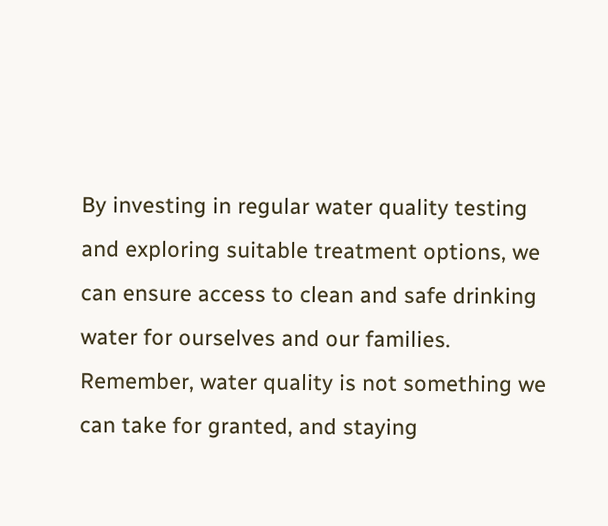By investing in regular water quality testing and exploring suitable treatment options, we can ensure access to clean and safe drinking water for ourselves and our families. Remember, water quality is not something we can take for granted, and staying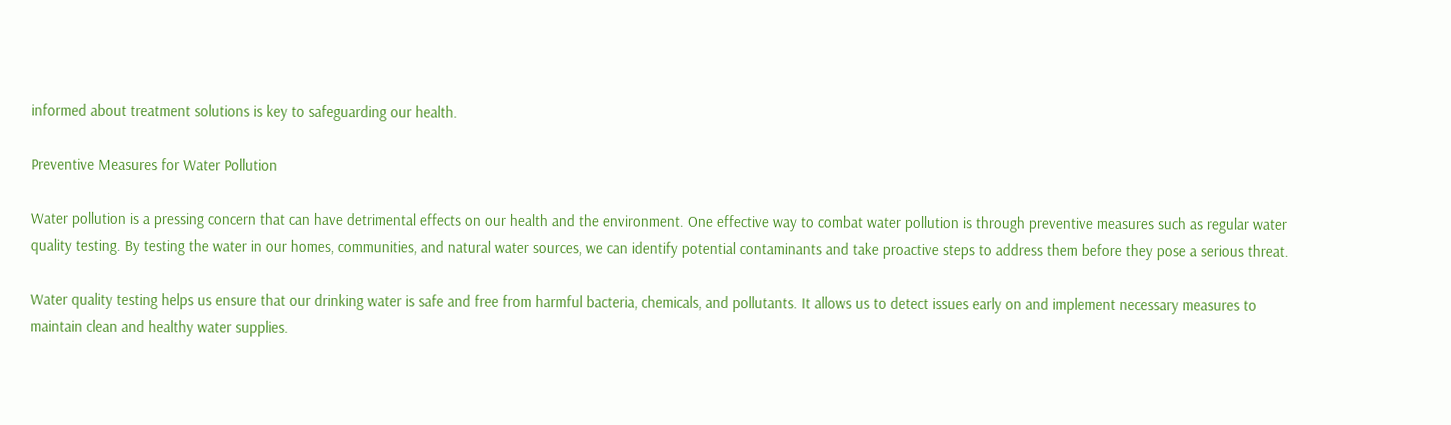informed about treatment solutions is key to safeguarding our health.

Preventive Measures for Water Pollution

Water pollution is a pressing concern that can have detrimental effects on our health and the environment. One effective way to combat water pollution is through preventive measures such as regular water quality testing. By testing the water in our homes, communities, and natural water sources, we can identify potential contaminants and take proactive steps to address them before they pose a serious threat.

Water quality testing helps us ensure that our drinking water is safe and free from harmful bacteria, chemicals, and pollutants. It allows us to detect issues early on and implement necessary measures to maintain clean and healthy water supplies.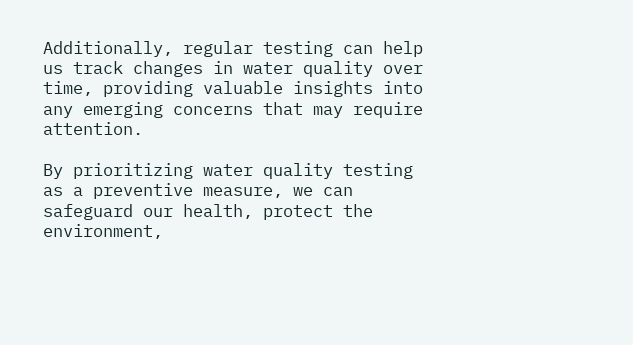Additionally, regular testing can help us track changes in water quality over time, providing valuable insights into any emerging concerns that may require attention.

By prioritizing water quality testing as a preventive measure, we can safeguard our health, protect the environment,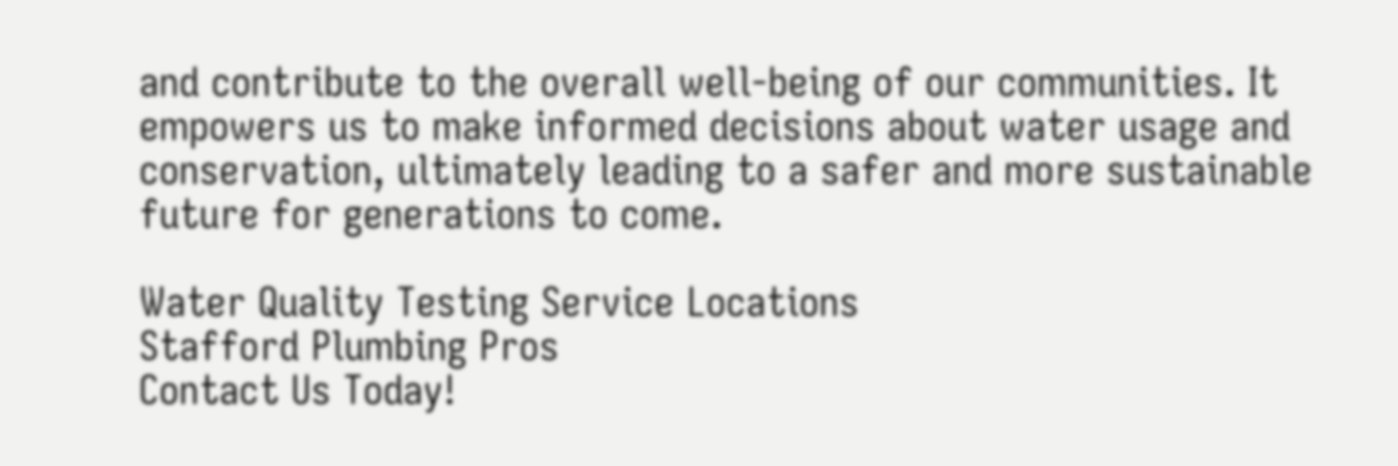and contribute to the overall well-being of our communities. It empowers us to make informed decisions about water usage and conservation, ultimately leading to a safer and more sustainable future for generations to come.

Water Quality Testing Service Locations
Stafford Plumbing Pros
Contact Us Today!